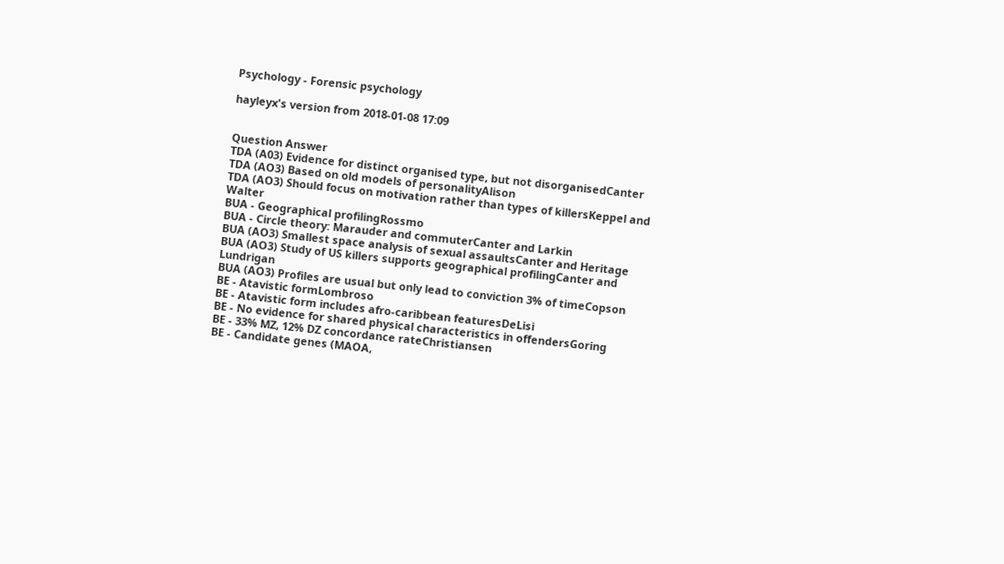Psychology - Forensic psychology

hayleyx's version from 2018-01-08 17:09


Question Answer
TDA (A03) Evidence for distinct organised type, but not disorganisedCanter
TDA (AO3) Based on old models of personalityAlison
TDA (AO3) Should focus on motivation rather than types of killersKeppel and Walter
BUA - Geographical profilingRossmo
BUA - Circle theory: Marauder and commuterCanter and Larkin
BUA (AO3) Smallest space analysis of sexual assaultsCanter and Heritage
BUA (AO3) Study of US killers supports geographical profilingCanter and Lundrigan
BUA (AO3) Profiles are usual but only lead to conviction 3% of timeCopson
BE - Atavistic formLombroso
BE - Atavistic form includes afro-caribbean featuresDeLisi
BE - No evidence for shared physical characteristics in offendersGoring
BE - 33% MZ, 12% DZ concordance rateChristiansen
BE - Candidate genes (MAOA,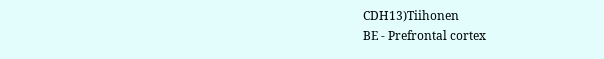CDH13)Tiihonen
BE - Prefrontal cortex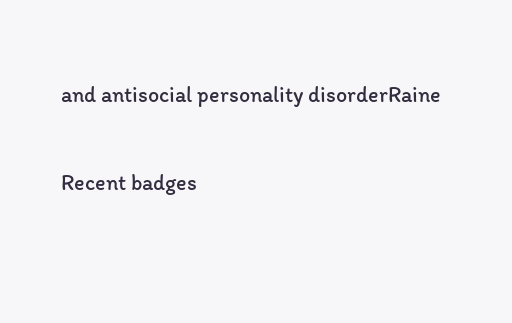and antisocial personality disorderRaine

Recent badges